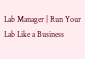Lab Manager | Run Your Lab Like a Business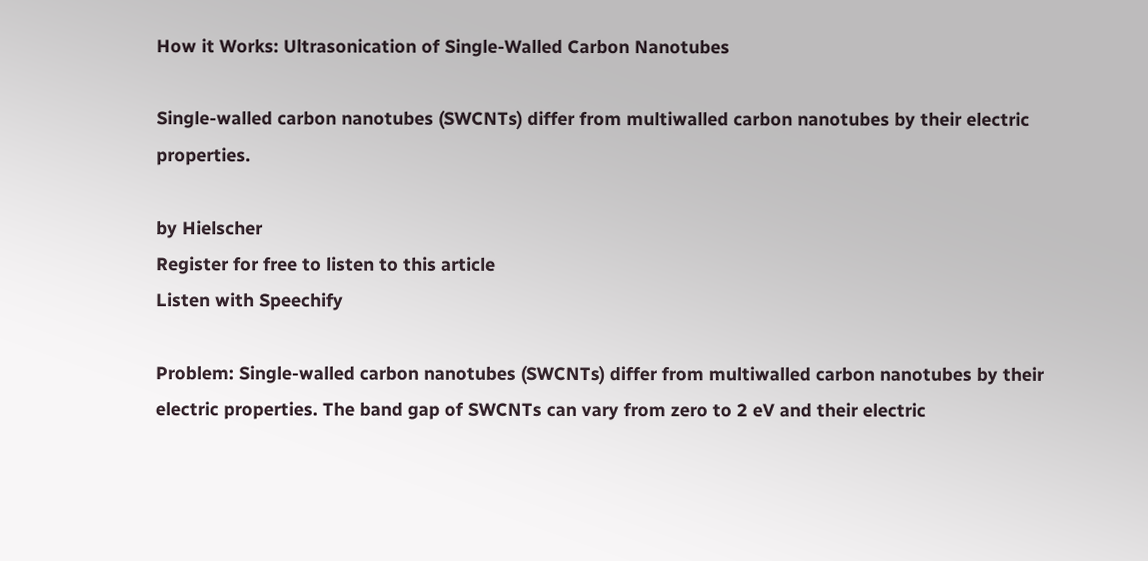How it Works: Ultrasonication of Single-Walled Carbon Nanotubes

Single-walled carbon nanotubes (SWCNTs) differ from multiwalled carbon nanotubes by their electric properties.

by Hielscher
Register for free to listen to this article
Listen with Speechify

Problem: Single-walled carbon nanotubes (SWCNTs) differ from multiwalled carbon nanotubes by their electric properties. The band gap of SWCNTs can vary from zero to 2 eV and their electric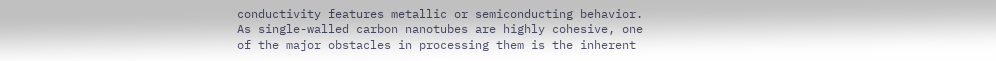conductivity features metallic or semiconducting behavior. As single-walled carbon nanotubes are highly cohesive, one of the major obstacles in processing them is the inherent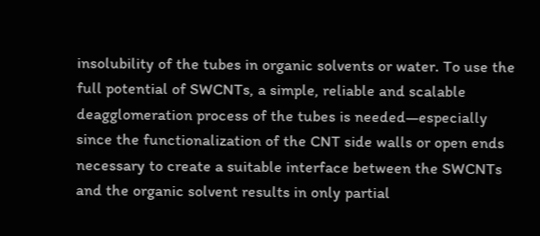insolubility of the tubes in organic solvents or water. To use the full potential of SWCNTs, a simple, reliable and scalable deagglomeration process of the tubes is needed—especially since the functionalization of the CNT side walls or open ends necessary to create a suitable interface between the SWCNTs and the organic solvent results in only partial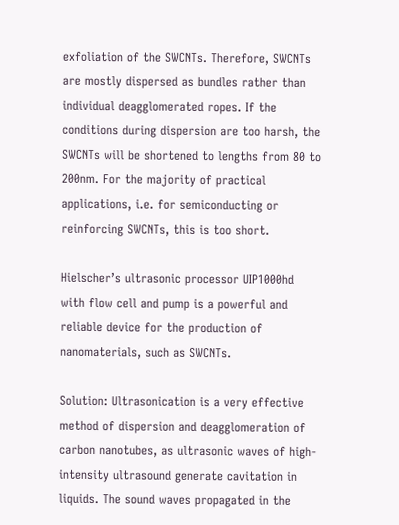exfoliation of the SWCNTs. Therefore, SWCNTs are mostly dispersed as bundles rather than individual deagglomerated ropes. If the conditions during dispersion are too harsh, the SWCNTs will be shortened to lengths from 80 to 200nm. For the majority of practical applications, i.e. for semiconducting or reinforcing SWCNTs, this is too short.

Hielscher’s ultrasonic processor UIP1000hd with flow cell and pump is a powerful and reliable device for the production of nanomaterials, such as SWCNTs.

Solution: Ultrasonication is a very effective method of dispersion and deagglomeration of carbon nanotubes, as ultrasonic waves of high-intensity ultrasound generate cavitation in liquids. The sound waves propagated in the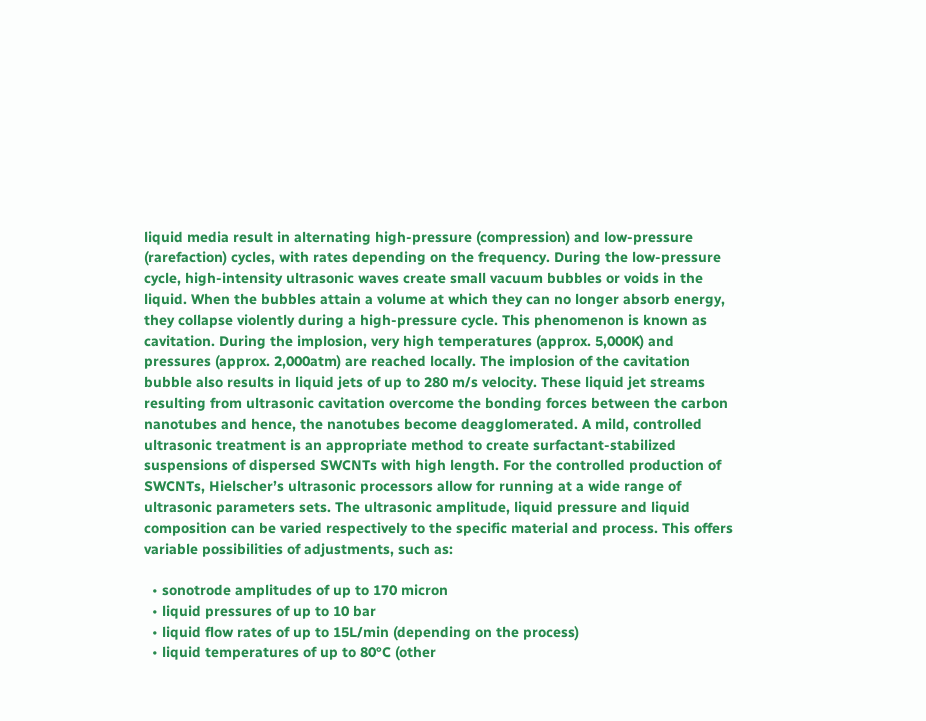liquid media result in alternating high-pressure (compression) and low-pressure (rarefaction) cycles, with rates depending on the frequency. During the low-pressure cycle, high-intensity ultrasonic waves create small vacuum bubbles or voids in the liquid. When the bubbles attain a volume at which they can no longer absorb energy, they collapse violently during a high-pressure cycle. This phenomenon is known as cavitation. During the implosion, very high temperatures (approx. 5,000K) and pressures (approx. 2,000atm) are reached locally. The implosion of the cavitation bubble also results in liquid jets of up to 280 m/s velocity. These liquid jet streams resulting from ultrasonic cavitation overcome the bonding forces between the carbon nanotubes and hence, the nanotubes become deagglomerated. A mild, controlled ultrasonic treatment is an appropriate method to create surfactant-stabilized suspensions of dispersed SWCNTs with high length. For the controlled production of SWCNTs, Hielscher’s ultrasonic processors allow for running at a wide range of ultrasonic parameters sets. The ultrasonic amplitude, liquid pressure and liquid composition can be varied respectively to the specific material and process. This offers variable possibilities of adjustments, such as:

  • sonotrode amplitudes of up to 170 micron
  • liquid pressures of up to 10 bar
  • liquid flow rates of up to 15L/min (depending on the process)
  • liquid temperatures of up to 80°C (other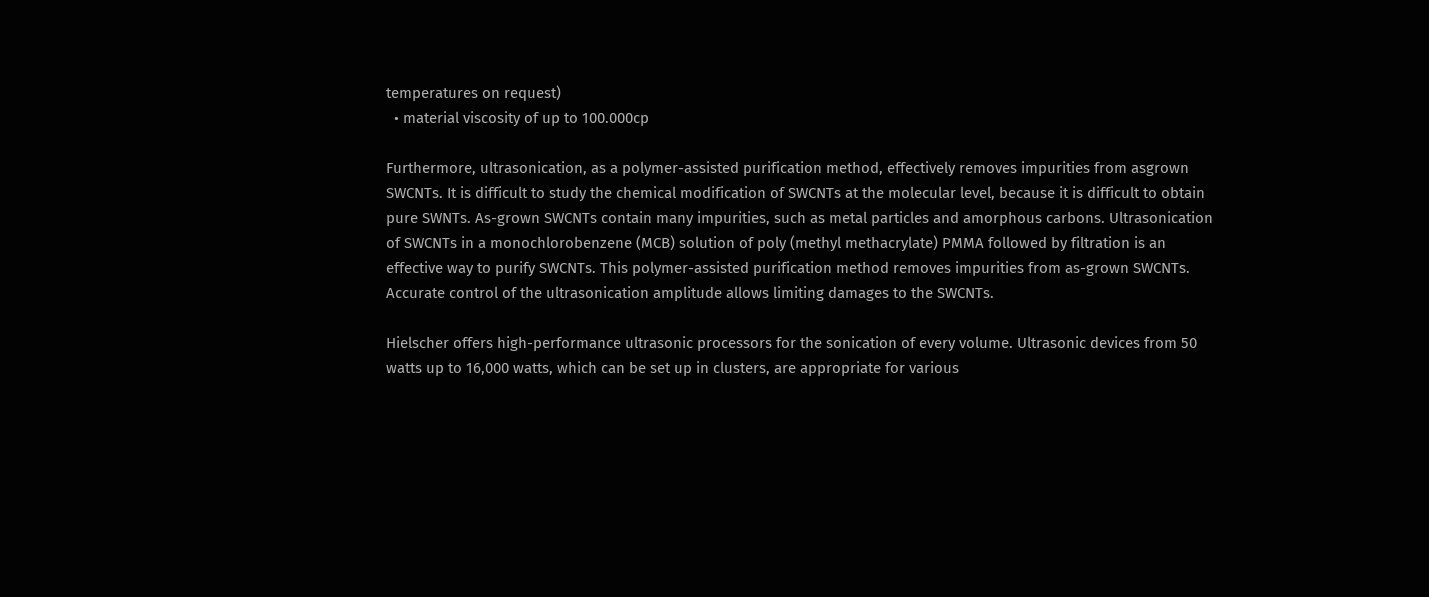temperatures on request)
  • material viscosity of up to 100.000cp

Furthermore, ultrasonication, as a polymer-assisted purification method, effectively removes impurities from asgrown SWCNTs. It is difficult to study the chemical modification of SWCNTs at the molecular level, because it is difficult to obtain pure SWNTs. As-grown SWCNTs contain many impurities, such as metal particles and amorphous carbons. Ultrasonication of SWCNTs in a monochlorobenzene (MCB) solution of poly (methyl methacrylate) PMMA followed by filtration is an effective way to purify SWCNTs. This polymer-assisted purification method removes impurities from as-grown SWCNTs. Accurate control of the ultrasonication amplitude allows limiting damages to the SWCNTs.

Hielscher offers high-performance ultrasonic processors for the sonication of every volume. Ultrasonic devices from 50 watts up to 16,000 watts, which can be set up in clusters, are appropriate for various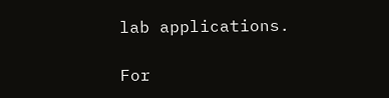lab applications.

For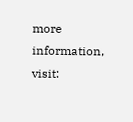more information, visit: